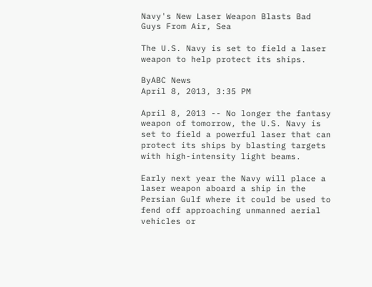Navy's New Laser Weapon Blasts Bad Guys From Air, Sea

The U.S. Navy is set to field a laser weapon to help protect its ships.

ByABC News
April 8, 2013, 3:35 PM

April 8, 2013 -- No longer the fantasy weapon of tomorrow, the U.S. Navy is set to field a powerful laser that can protect its ships by blasting targets with high-intensity light beams.

Early next year the Navy will place a laser weapon aboard a ship in the Persian Gulf where it could be used to fend off approaching unmanned aerial vehicles or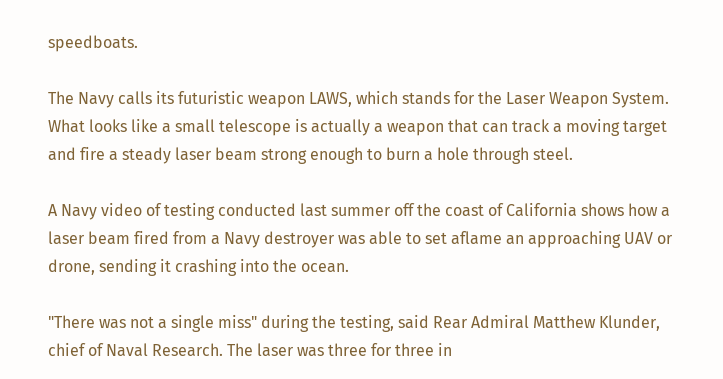speedboats.

The Navy calls its futuristic weapon LAWS, which stands for the Laser Weapon System. What looks like a small telescope is actually a weapon that can track a moving target and fire a steady laser beam strong enough to burn a hole through steel.

A Navy video of testing conducted last summer off the coast of California shows how a laser beam fired from a Navy destroyer was able to set aflame an approaching UAV or drone, sending it crashing into the ocean.

"There was not a single miss" during the testing, said Rear Admiral Matthew Klunder, chief of Naval Research. The laser was three for three in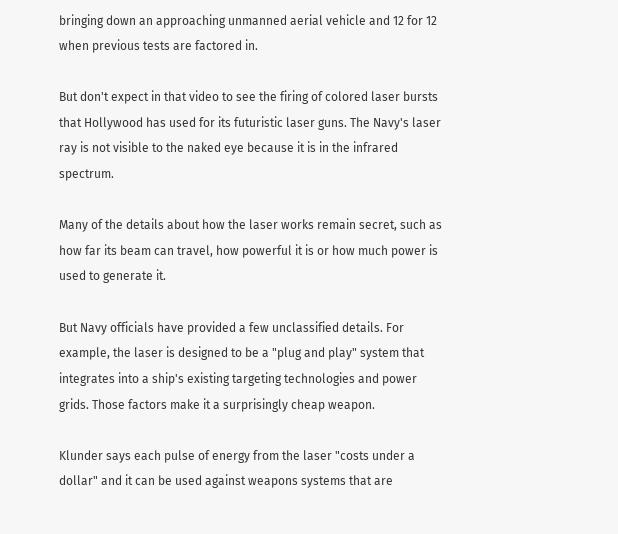bringing down an approaching unmanned aerial vehicle and 12 for 12 when previous tests are factored in.

But don't expect in that video to see the firing of colored laser bursts that Hollywood has used for its futuristic laser guns. The Navy's laser ray is not visible to the naked eye because it is in the infrared spectrum.

Many of the details about how the laser works remain secret, such as how far its beam can travel, how powerful it is or how much power is used to generate it.

But Navy officials have provided a few unclassified details. For example, the laser is designed to be a "plug and play" system that integrates into a ship's existing targeting technologies and power grids. Those factors make it a surprisingly cheap weapon.

Klunder says each pulse of energy from the laser "costs under a dollar" and it can be used against weapons systems that are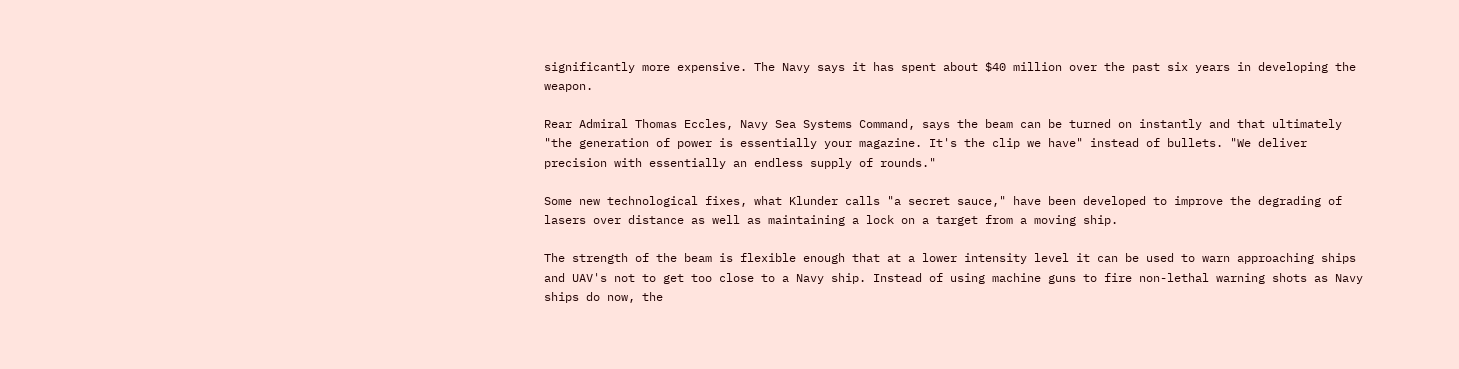significantly more expensive. The Navy says it has spent about $40 million over the past six years in developing the weapon.

Rear Admiral Thomas Eccles, Navy Sea Systems Command, says the beam can be turned on instantly and that ultimately "the generation of power is essentially your magazine. It's the clip we have" instead of bullets. "We deliver precision with essentially an endless supply of rounds."

Some new technological fixes, what Klunder calls "a secret sauce," have been developed to improve the degrading of lasers over distance as well as maintaining a lock on a target from a moving ship.

The strength of the beam is flexible enough that at a lower intensity level it can be used to warn approaching ships and UAV's not to get too close to a Navy ship. Instead of using machine guns to fire non-lethal warning shots as Navy ships do now, the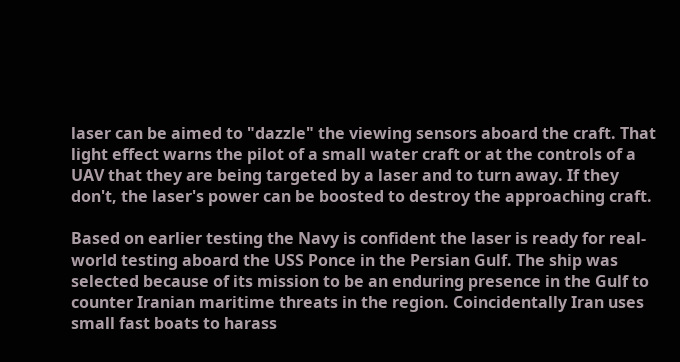laser can be aimed to "dazzle" the viewing sensors aboard the craft. That light effect warns the pilot of a small water craft or at the controls of a UAV that they are being targeted by a laser and to turn away. If they don't, the laser's power can be boosted to destroy the approaching craft.

Based on earlier testing the Navy is confident the laser is ready for real-world testing aboard the USS Ponce in the Persian Gulf. The ship was selected because of its mission to be an enduring presence in the Gulf to counter Iranian maritime threats in the region. Coincidentally Iran uses small fast boats to harass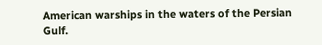American warships in the waters of the Persian Gulf.